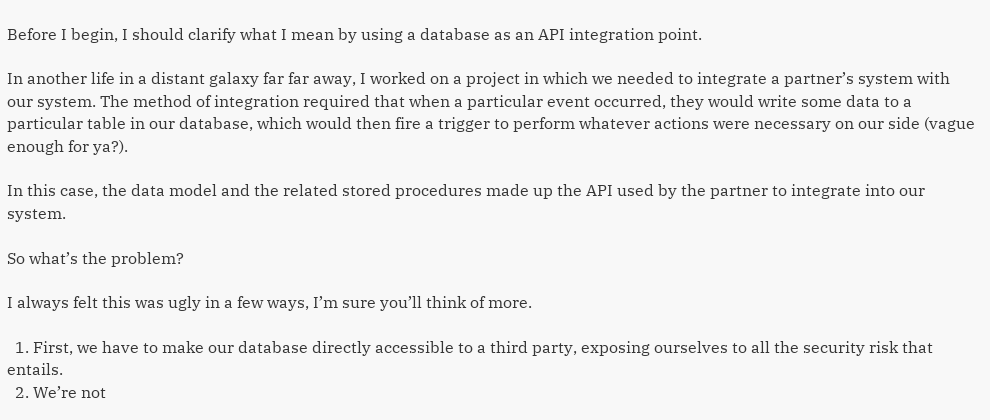Before I begin, I should clarify what I mean by using a database as an API integration point.

In another life in a distant galaxy far far away, I worked on a project in which we needed to integrate a partner’s system with our system. The method of integration required that when a particular event occurred, they would write some data to a particular table in our database, which would then fire a trigger to perform whatever actions were necessary on our side (vague enough for ya?).

In this case, the data model and the related stored procedures made up the API used by the partner to integrate into our system.

So what’s the problem?

I always felt this was ugly in a few ways, I’m sure you’ll think of more.

  1. First, we have to make our database directly accessible to a third party, exposing ourselves to all the security risk that entails.
  2. We’re not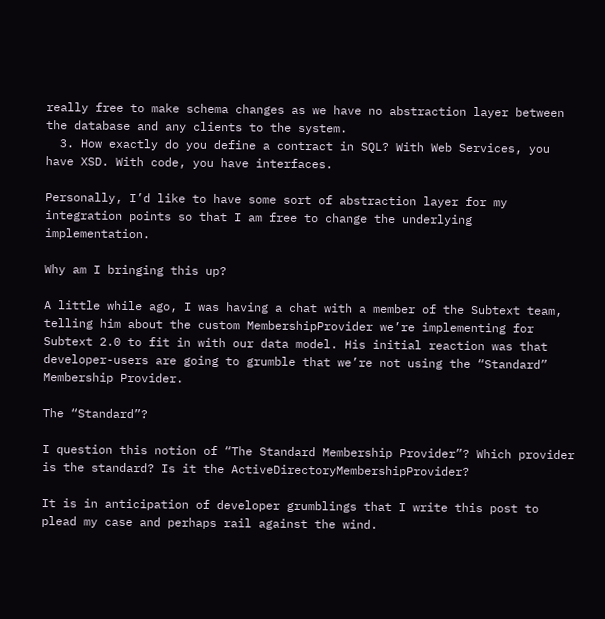really free to make schema changes as we have no abstraction layer between the database and any clients to the system.
  3. How exactly do you define a contract in SQL? With Web Services, you have XSD. With code, you have interfaces.

Personally, I’d like to have some sort of abstraction layer for my integration points so that I am free to change the underlying implementation.

Why am I bringing this up?

A little while ago, I was having a chat with a member of the Subtext team, telling him about the custom MembershipProvider we’re implementing for Subtext 2.0 to fit in with our data model. His initial reaction was that developer-users are going to grumble that we’re not using the “Standard” Membership Provider.

The “Standard”?

I question this notion of “The Standard Membership Provider”? Which provider is the standard? Is it the ActiveDirectoryMembershipProvider?

It is in anticipation of developer grumblings that I write this post to plead my case and perhaps rail against the wind.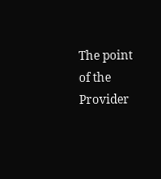The point of the Provider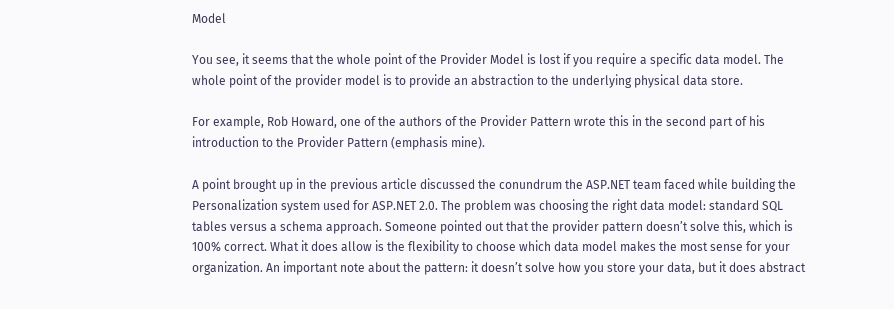Model

You see, it seems that the whole point of the Provider Model is lost if you require a specific data model. The whole point of the provider model is to provide an abstraction to the underlying physical data store.

For example, Rob Howard, one of the authors of the Provider Pattern wrote this in the second part of his introduction to the Provider Pattern (emphasis mine).

A point brought up in the previous article discussed the conundrum the ASP.NET team faced while building the Personalization system used for ASP.NET 2.0. The problem was choosing the right data model: standard SQL tables versus a schema approach. Someone pointed out that the provider pattern doesn’t solve this, which is 100% correct. What it does allow is the flexibility to choose which data model makes the most sense for your organization. An important note about the pattern: it doesn’t solve how you store your data, but it does abstract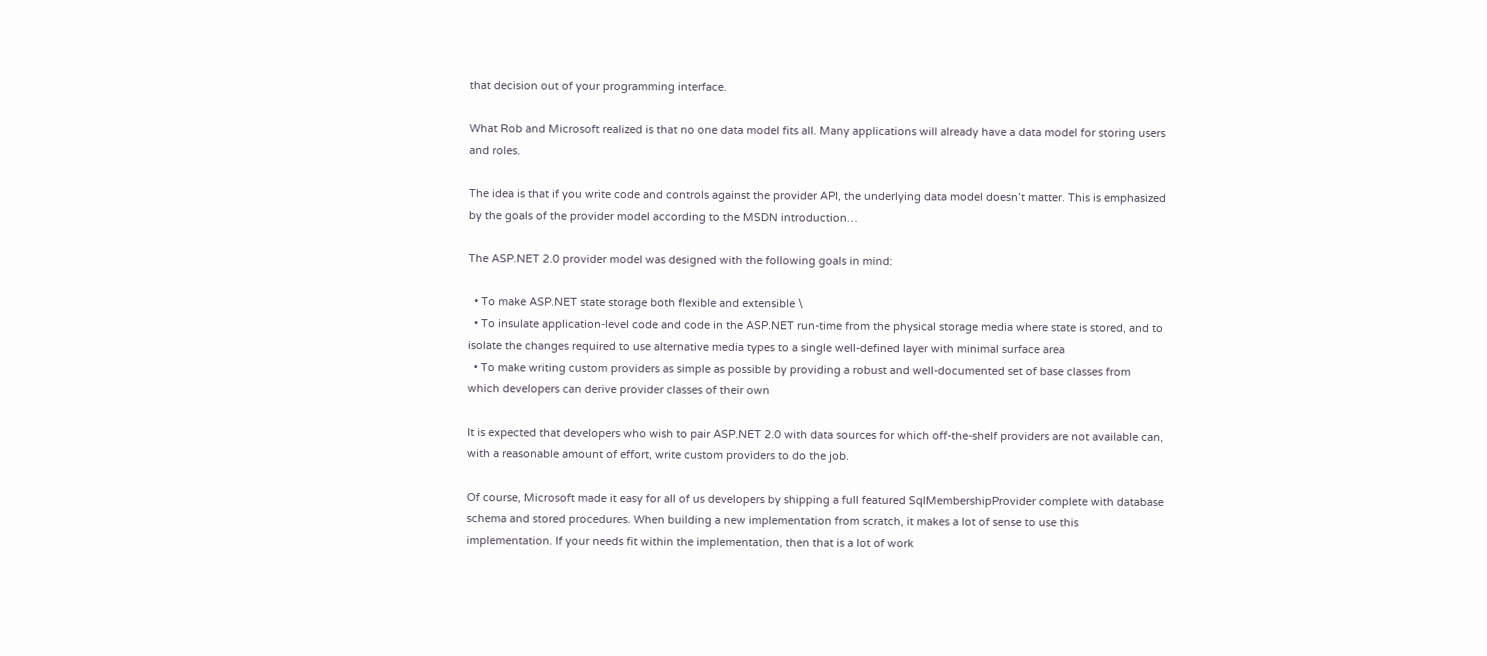that decision out of your programming interface.

What Rob and Microsoft realized is that no one data model fits all. Many applications will already have a data model for storing users and roles.

The idea is that if you write code and controls against the provider API, the underlying data model doesn’t matter. This is emphasized by the goals of the provider model according to the MSDN introduction…

The ASP.NET 2.0 provider model was designed with the following goals in mind:

  • To make ASP.NET state storage both flexible and extensible \
  • To insulate application-level code and code in the ASP.NET run-time from the physical storage media where state is stored, and to isolate the changes required to use alternative media types to a single well-defined layer with minimal surface area
  • To make writing custom providers as simple as possible by providing a robust and well-documented set of base classes from which developers can derive provider classes of their own

It is expected that developers who wish to pair ASP.NET 2.0 with data sources for which off-the-shelf providers are not available can, with a reasonable amount of effort, write custom providers to do the job.

Of course, Microsoft made it easy for all of us developers by shipping a full featured SqlMembershipProvider complete with database schema and stored procedures. When building a new implementation from scratch, it makes a lot of sense to use this implementation. If your needs fit within the implementation, then that is a lot of work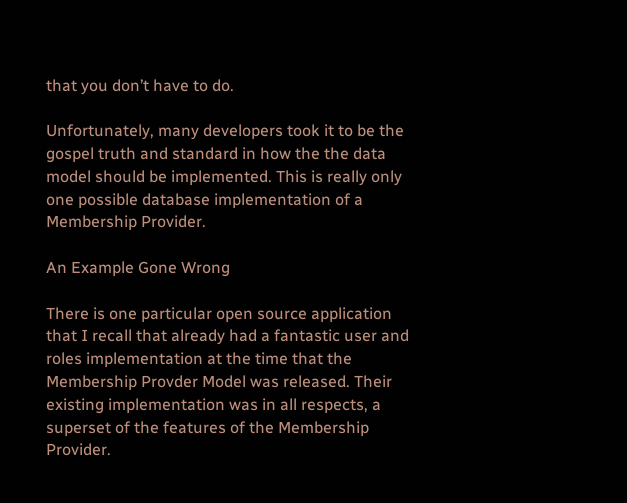that you don’t have to do.

Unfortunately, many developers took it to be the gospel truth and standard in how the the data model should be implemented. This is really only one possible database implementation of a Membership Provider.

An Example Gone Wrong

There is one particular open source application that I recall that already had a fantastic user and roles implementation at the time that the Membership Provder Model was released. Their existing implementation was in all respects, a superset of the features of the Membership Provider.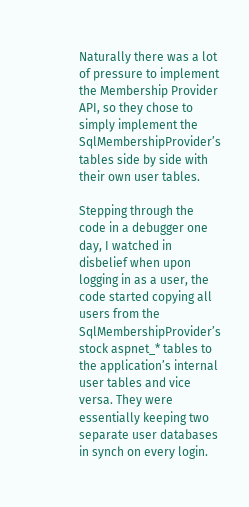Naturally there was a lot of pressure to implement the Membership Provider API, so they chose to simply implement the SqlMembershipProvider’s tables side by side with their own user tables.

Stepping through the code in a debugger one day, I watched in disbelief when upon logging in as a user, the code started copying all users from the SqlMembershipProvider’s stock aspnet_* tables to the application’s internal user tables and vice versa. They were essentially keeping two separate user databases in synch on every login.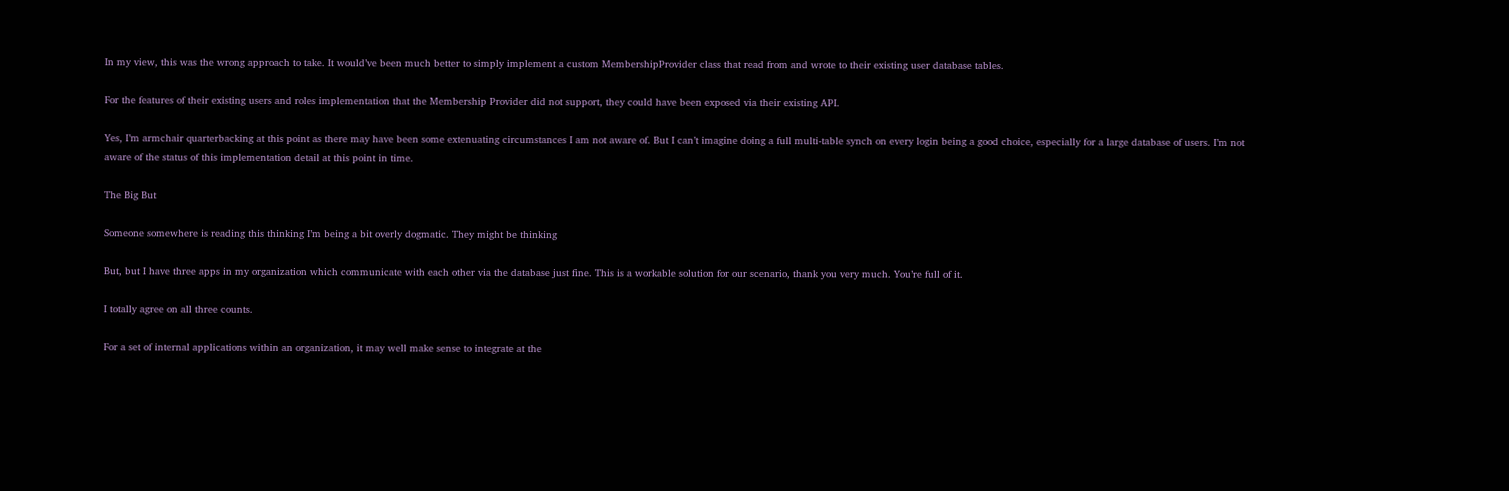In my view, this was the wrong approach to take. It would’ve been much better to simply implement a custom MembershipProvider class that read from and wrote to their existing user database tables.

For the features of their existing users and roles implementation that the Membership Provider did not support, they could have been exposed via their existing API.

Yes, I’m armchair quarterbacking at this point as there may have been some extenuating circumstances I am not aware of. But I can’t imagine doing a full multi-table synch on every login being a good choice, especially for a large database of users. I’m not aware of the status of this implementation detail at this point in time.

The Big But

Someone somewhere is reading this thinking I’m being a bit overly dogmatic. They might be thinking

But, but I have three apps in my organization which communicate with each other via the database just fine. This is a workable solution for our scenario, thank you very much. You’re full of it.

I totally agree on all three counts.

For a set of internal applications within an organization, it may well make sense to integrate at the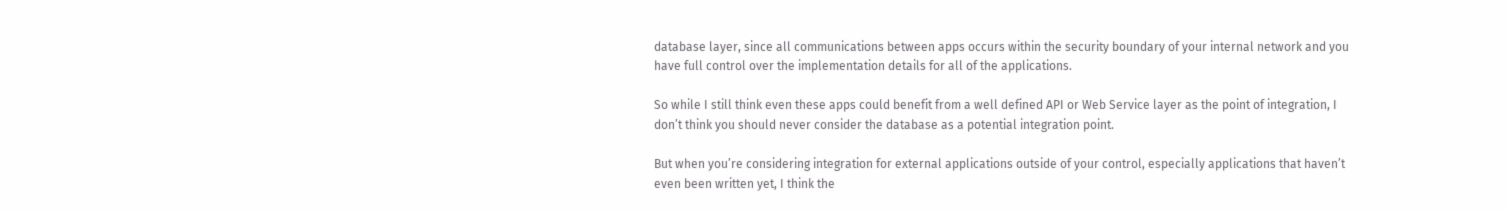database layer, since all communications between apps occurs within the security boundary of your internal network and you have full control over the implementation details for all of the applications.

So while I still think even these apps could benefit from a well defined API or Web Service layer as the point of integration, I don’t think you should never consider the database as a potential integration point.

But when you’re considering integration for external applications outside of your control, especially applications that haven’t even been written yet, I think the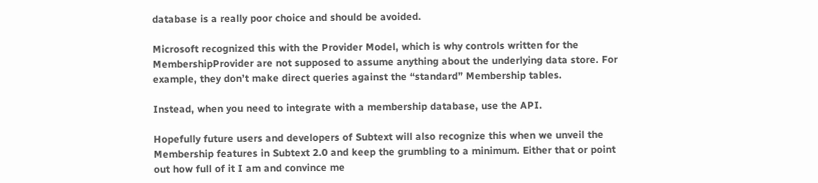database is a really poor choice and should be avoided.

Microsoft recognized this with the Provider Model, which is why controls written for the MembershipProvider are not supposed to assume anything about the underlying data store. For example, they don’t make direct queries against the “standard” Membership tables.

Instead, when you need to integrate with a membership database, use the API.

Hopefully future users and developers of Subtext will also recognize this when we unveil the Membership features in Subtext 2.0 and keep the grumbling to a minimum. Either that or point out how full of it I am and convince me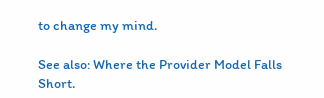to change my mind.

See also: Where the Provider Model Falls Short.